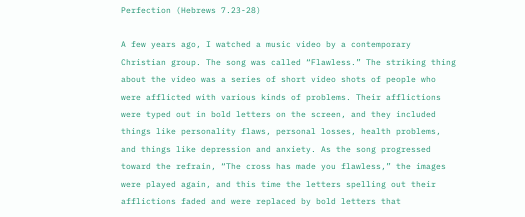Perfection (Hebrews 7.23-28)

A few years ago, I watched a music video by a contemporary Christian group. The song was called “Flawless.” The striking thing about the video was a series of short video shots of people who were afflicted with various kinds of problems. Their afflictions were typed out in bold letters on the screen, and they included things like personality flaws, personal losses, health problems, and things like depression and anxiety. As the song progressed toward the refrain, “The cross has made you flawless,” the images were played again, and this time the letters spelling out their afflictions faded and were replaced by bold letters that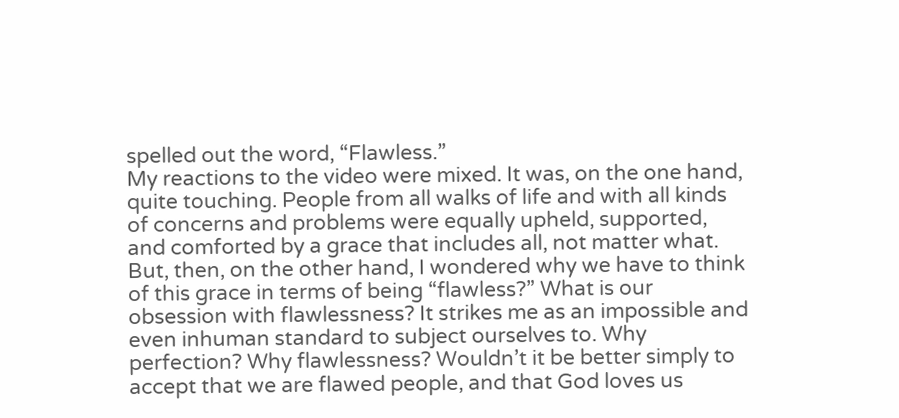spelled out the word, “Flawless.”
My reactions to the video were mixed. It was, on the one hand, quite touching. People from all walks of life and with all kinds of concerns and problems were equally upheld, supported, and comforted by a grace that includes all, not matter what. But, then, on the other hand, I wondered why we have to think of this grace in terms of being “flawless?” What is our obsession with flawlessness? It strikes me as an impossible and even inhuman standard to subject ourselves to. Why perfection? Why flawlessness? Wouldn’t it be better simply to accept that we are flawed people, and that God loves us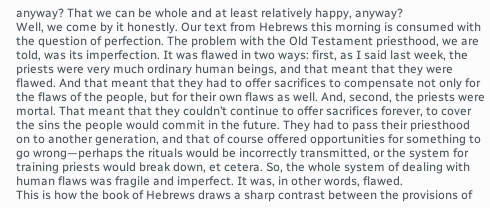anyway? That we can be whole and at least relatively happy, anyway?
Well, we come by it honestly. Our text from Hebrews this morning is consumed with the question of perfection. The problem with the Old Testament priesthood, we are told, was its imperfection. It was flawed in two ways: first, as I said last week, the priests were very much ordinary human beings, and that meant that they were flawed. And that meant that they had to offer sacrifices to compensate not only for the flaws of the people, but for their own flaws as well. And, second, the priests were mortal. That meant that they couldn’t continue to offer sacrifices forever, to cover the sins the people would commit in the future. They had to pass their priesthood on to another generation, and that of course offered opportunities for something to go wrong—perhaps the rituals would be incorrectly transmitted, or the system for training priests would break down, et cetera. So, the whole system of dealing with human flaws was fragile and imperfect. It was, in other words, flawed.
This is how the book of Hebrews draws a sharp contrast between the provisions of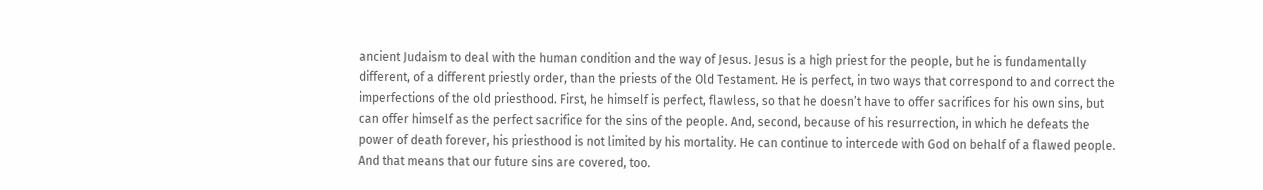ancient Judaism to deal with the human condition and the way of Jesus. Jesus is a high priest for the people, but he is fundamentally different, of a different priestly order, than the priests of the Old Testament. He is perfect, in two ways that correspond to and correct the imperfections of the old priesthood. First, he himself is perfect, flawless, so that he doesn’t have to offer sacrifices for his own sins, but can offer himself as the perfect sacrifice for the sins of the people. And, second, because of his resurrection, in which he defeats the power of death forever, his priesthood is not limited by his mortality. He can continue to intercede with God on behalf of a flawed people. And that means that our future sins are covered, too.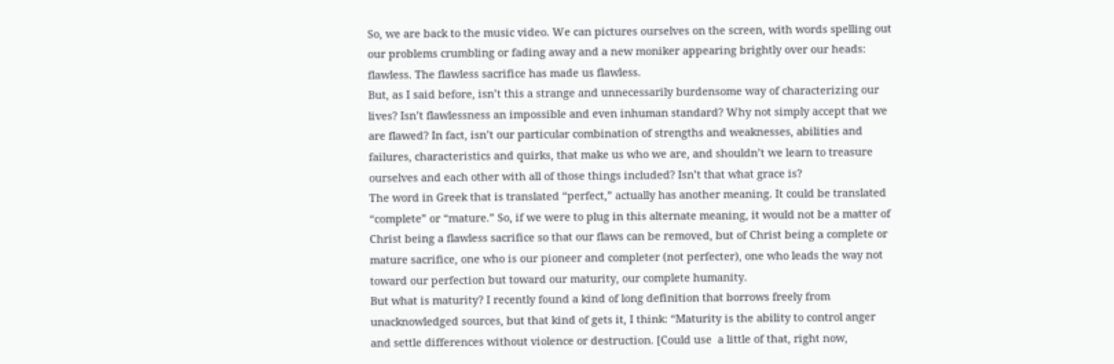So, we are back to the music video. We can pictures ourselves on the screen, with words spelling out our problems crumbling or fading away and a new moniker appearing brightly over our heads: flawless. The flawless sacrifice has made us flawless.
But, as I said before, isn’t this a strange and unnecessarily burdensome way of characterizing our lives? Isn’t flawlessness an impossible and even inhuman standard? Why not simply accept that we are flawed? In fact, isn’t our particular combination of strengths and weaknesses, abilities and failures, characteristics and quirks, that make us who we are, and shouldn’t we learn to treasure ourselves and each other with all of those things included? Isn’t that what grace is?
The word in Greek that is translated “perfect,” actually has another meaning. It could be translated “complete” or “mature.” So, if we were to plug in this alternate meaning, it would not be a matter of Christ being a flawless sacrifice so that our flaws can be removed, but of Christ being a complete or mature sacrifice, one who is our pioneer and completer (not perfecter), one who leads the way not toward our perfection but toward our maturity, our complete humanity.
But what is maturity? I recently found a kind of long definition that borrows freely from unacknowledged sources, but that kind of gets it, I think: “Maturity is the ability to control anger and settle differences without violence or destruction. [Could use  a little of that, right now,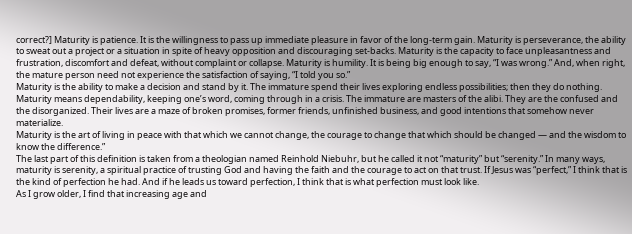correct?] Maturity is patience. It is the willingness to pass up immediate pleasure in favor of the long-term gain. Maturity is perseverance, the ability to sweat out a project or a situation in spite of heavy opposition and discouraging set-backs. Maturity is the capacity to face unpleasantness and frustration, discomfort and defeat, without complaint or collapse. Maturity is humility. It is being big enough to say, “I was wrong.” And, when right, the mature person need not experience the satisfaction of saying, “I told you so.”
Maturity is the ability to make a decision and stand by it. The immature spend their lives exploring endless possibilities; then they do nothing.
Maturity means dependability, keeping one’s word, coming through in a crisis. The immature are masters of the alibi. They are the confused and the disorganized. Their lives are a maze of broken promises, former friends, unfinished business, and good intentions that somehow never materialize.
Maturity is the art of living in peace with that which we cannot change, the courage to change that which should be changed — and the wisdom to know the difference.”
The last part of this definition is taken from a theologian named Reinhold Niebuhr, but he called it not “maturity” but “serenity.” In many ways, maturity is serenity, a spiritual practice of trusting God and having the faith and the courage to act on that trust. If Jesus was “perfect,” I think that is the kind of perfection he had. And if he leads us toward perfection, I think that is what perfection must look like.
As I grow older, I find that increasing age and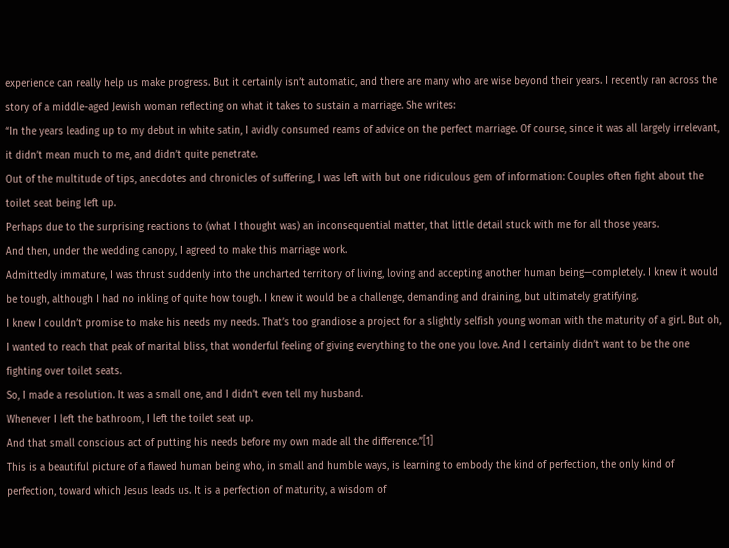experience can really help us make progress. But it certainly isn’t automatic, and there are many who are wise beyond their years. I recently ran across the story of a middle-aged Jewish woman reflecting on what it takes to sustain a marriage. She writes:
“In the years leading up to my debut in white satin, I avidly consumed reams of advice on the perfect marriage. Of course, since it was all largely irrelevant, it didn’t mean much to me, and didn’t quite penetrate.
Out of the multitude of tips, anecdotes and chronicles of suffering, I was left with but one ridiculous gem of information: Couples often fight about the toilet seat being left up.
Perhaps due to the surprising reactions to (what I thought was) an inconsequential matter, that little detail stuck with me for all those years.
And then, under the wedding canopy, I agreed to make this marriage work.
Admittedly immature, I was thrust suddenly into the uncharted territory of living, loving and accepting another human being—completely. I knew it would be tough, although I had no inkling of quite how tough. I knew it would be a challenge, demanding and draining, but ultimately gratifying.
I knew I couldn’t promise to make his needs my needs. That’s too grandiose a project for a slightly selfish young woman with the maturity of a girl. But oh, I wanted to reach that peak of marital bliss, that wonderful feeling of giving everything to the one you love. And I certainly didn’t want to be the one fighting over toilet seats.
So, I made a resolution. It was a small one, and I didn’t even tell my husband.
Whenever I left the bathroom, I left the toilet seat up.
And that small conscious act of putting his needs before my own made all the difference.”[1]
This is a beautiful picture of a flawed human being who, in small and humble ways, is learning to embody the kind of perfection, the only kind of perfection, toward which Jesus leads us. It is a perfection of maturity, a wisdom of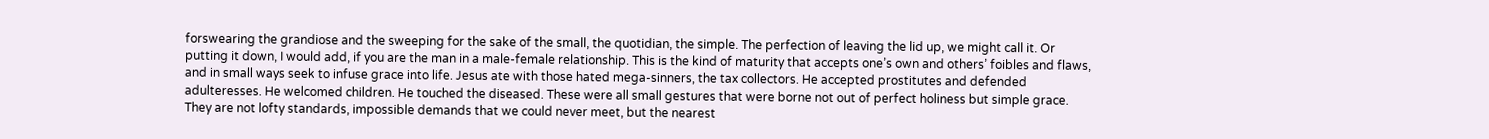forswearing the grandiose and the sweeping for the sake of the small, the quotidian, the simple. The perfection of leaving the lid up, we might call it. Or putting it down, I would add, if you are the man in a male-female relationship. This is the kind of maturity that accepts one’s own and others’ foibles and flaws, and in small ways seek to infuse grace into life. Jesus ate with those hated mega-sinners, the tax collectors. He accepted prostitutes and defended adulteresses. He welcomed children. He touched the diseased. These were all small gestures that were borne not out of perfect holiness but simple grace. They are not lofty standards, impossible demands that we could never meet, but the nearest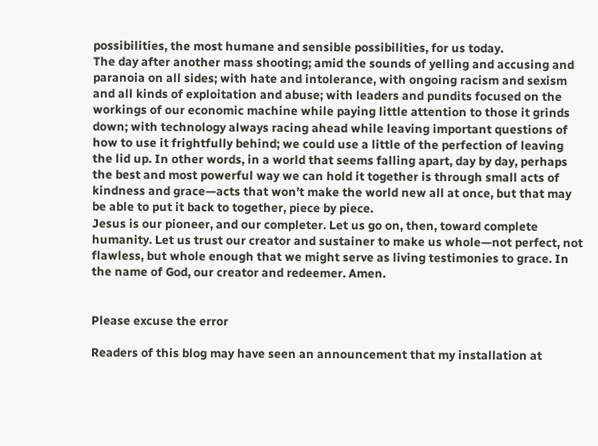possibilities, the most humane and sensible possibilities, for us today.
The day after another mass shooting; amid the sounds of yelling and accusing and paranoia on all sides; with hate and intolerance, with ongoing racism and sexism and all kinds of exploitation and abuse; with leaders and pundits focused on the workings of our economic machine while paying little attention to those it grinds down; with technology always racing ahead while leaving important questions of how to use it frightfully behind; we could use a little of the perfection of leaving the lid up. In other words, in a world that seems falling apart, day by day, perhaps the best and most powerful way we can hold it together is through small acts of kindness and grace—acts that won’t make the world new all at once, but that may be able to put it back to together, piece by piece.
Jesus is our pioneer, and our completer. Let us go on, then, toward complete humanity. Let us trust our creator and sustainer to make us whole—not perfect, not flawless, but whole enough that we might serve as living testimonies to grace. In the name of God, our creator and redeemer. Amen.


Please excuse the error

Readers of this blog may have seen an announcement that my installation at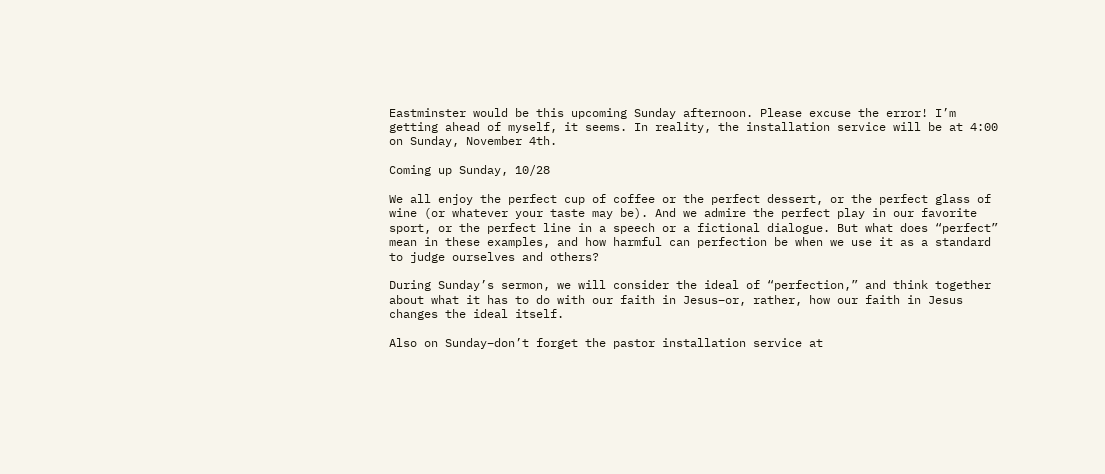Eastminster would be this upcoming Sunday afternoon. Please excuse the error! I’m getting ahead of myself, it seems. In reality, the installation service will be at 4:00 on Sunday, November 4th.

Coming up Sunday, 10/28

We all enjoy the perfect cup of coffee or the perfect dessert, or the perfect glass of wine (or whatever your taste may be). And we admire the perfect play in our favorite sport, or the perfect line in a speech or a fictional dialogue. But what does “perfect” mean in these examples, and how harmful can perfection be when we use it as a standard to judge ourselves and others?

During Sunday’s sermon, we will consider the ideal of “perfection,” and think together about what it has to do with our faith in Jesus–or, rather, how our faith in Jesus changes the ideal itself.

Also on Sunday–don’t forget the pastor installation service at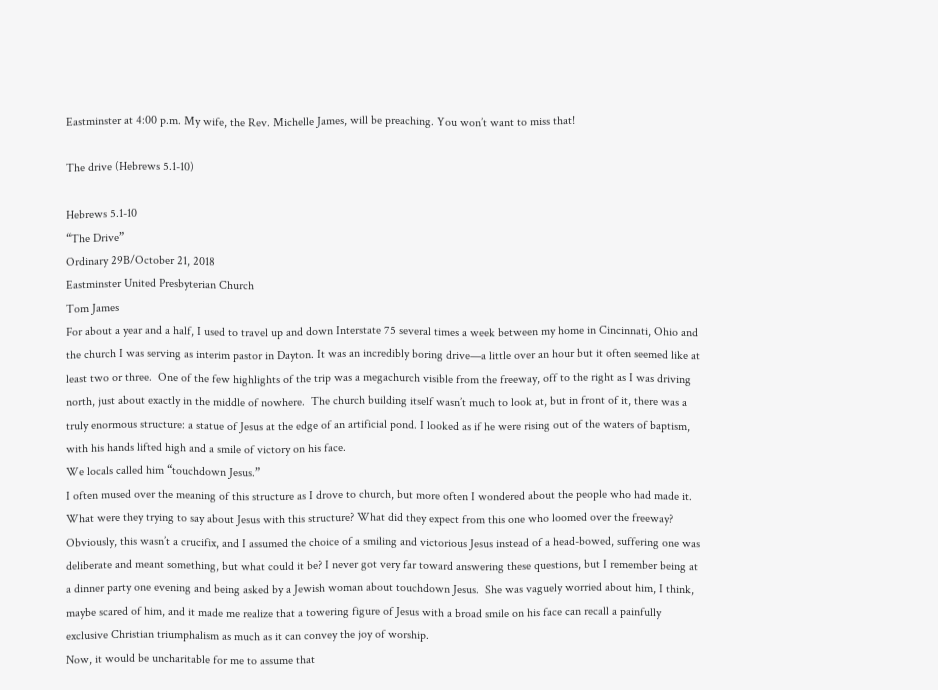Eastminster at 4:00 p.m. My wife, the Rev. Michelle James, will be preaching. You won’t want to miss that!

The drive (Hebrews 5.1-10)

Hebrews 5.1-10
“The Drive”
Ordinary 29B/October 21, 2018
Eastminster United Presbyterian Church
Tom James
For about a year and a half, I used to travel up and down Interstate 75 several times a week between my home in Cincinnati, Ohio and the church I was serving as interim pastor in Dayton. It was an incredibly boring drive—a little over an hour but it often seemed like at least two or three.  One of the few highlights of the trip was a megachurch visible from the freeway, off to the right as I was driving north, just about exactly in the middle of nowhere.  The church building itself wasn’t much to look at, but in front of it, there was a truly enormous structure: a statue of Jesus at the edge of an artificial pond. I looked as if he were rising out of the waters of baptism, with his hands lifted high and a smile of victory on his face.
We locals called him “touchdown Jesus.”
I often mused over the meaning of this structure as I drove to church, but more often I wondered about the people who had made it. What were they trying to say about Jesus with this structure? What did they expect from this one who loomed over the freeway?  Obviously, this wasn’t a crucifix, and I assumed the choice of a smiling and victorious Jesus instead of a head-bowed, suffering one was deliberate and meant something, but what could it be? I never got very far toward answering these questions, but I remember being at a dinner party one evening and being asked by a Jewish woman about touchdown Jesus.  She was vaguely worried about him, I think, maybe scared of him, and it made me realize that a towering figure of Jesus with a broad smile on his face can recall a painfully exclusive Christian triumphalism as much as it can convey the joy of worship.
Now, it would be uncharitable for me to assume that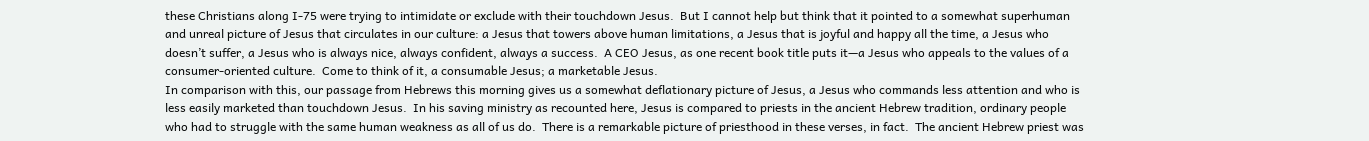these Christians along I-75 were trying to intimidate or exclude with their touchdown Jesus.  But I cannot help but think that it pointed to a somewhat superhuman and unreal picture of Jesus that circulates in our culture: a Jesus that towers above human limitations, a Jesus that is joyful and happy all the time, a Jesus who doesn’t suffer, a Jesus who is always nice, always confident, always a success.  A CEO Jesus, as one recent book title puts it—a Jesus who appeals to the values of a consumer-oriented culture.  Come to think of it, a consumable Jesus; a marketable Jesus.
In comparison with this, our passage from Hebrews this morning gives us a somewhat deflationary picture of Jesus, a Jesus who commands less attention and who is less easily marketed than touchdown Jesus.  In his saving ministry as recounted here, Jesus is compared to priests in the ancient Hebrew tradition, ordinary people who had to struggle with the same human weakness as all of us do.  There is a remarkable picture of priesthood in these verses, in fact.  The ancient Hebrew priest was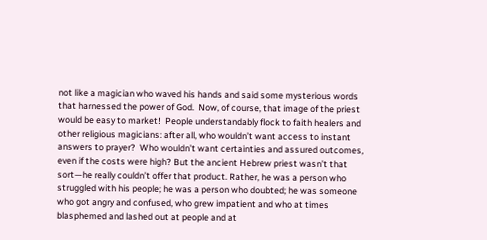not like a magician who waved his hands and said some mysterious words that harnessed the power of God.  Now, of course, that image of the priest would be easy to market!  People understandably flock to faith healers and other religious magicians: after all, who wouldn’t want access to instant answers to prayer?  Who wouldn’t want certainties and assured outcomes, even if the costs were high? But the ancient Hebrew priest wasn’t that sort—he really couldn’t offer that product. Rather, he was a person who struggled with his people; he was a person who doubted; he was someone who got angry and confused, who grew impatient and who at times blasphemed and lashed out at people and at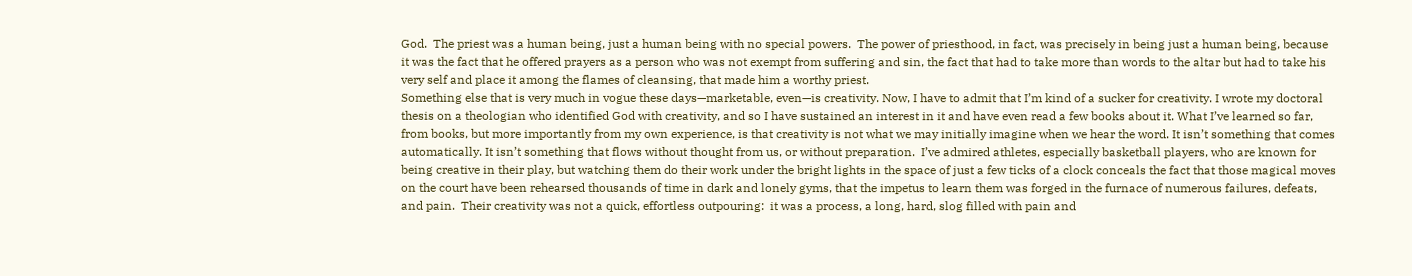God.  The priest was a human being, just a human being with no special powers.  The power of priesthood, in fact, was precisely in being just a human being, because it was the fact that he offered prayers as a person who was not exempt from suffering and sin, the fact that had to take more than words to the altar but had to take his very self and place it among the flames of cleansing, that made him a worthy priest.
Something else that is very much in vogue these days—marketable, even—is creativity. Now, I have to admit that I’m kind of a sucker for creativity. I wrote my doctoral thesis on a theologian who identified God with creativity, and so I have sustained an interest in it and have even read a few books about it. What I’ve learned so far, from books, but more importantly from my own experience, is that creativity is not what we may initially imagine when we hear the word. It isn’t something that comes automatically. It isn’t something that flows without thought from us, or without preparation.  I’ve admired athletes, especially basketball players, who are known for being creative in their play, but watching them do their work under the bright lights in the space of just a few ticks of a clock conceals the fact that those magical moves on the court have been rehearsed thousands of time in dark and lonely gyms, that the impetus to learn them was forged in the furnace of numerous failures, defeats, and pain.  Their creativity was not a quick, effortless outpouring:  it was a process, a long, hard, slog filled with pain and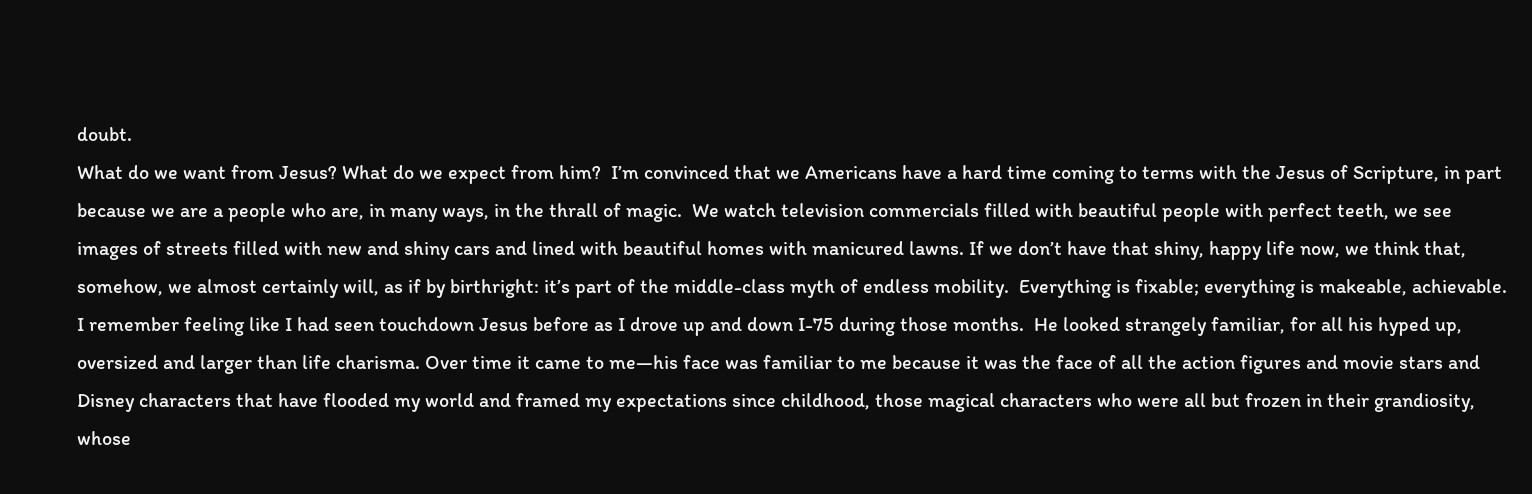doubt.
What do we want from Jesus? What do we expect from him?  I’m convinced that we Americans have a hard time coming to terms with the Jesus of Scripture, in part because we are a people who are, in many ways, in the thrall of magic.  We watch television commercials filled with beautiful people with perfect teeth, we see images of streets filled with new and shiny cars and lined with beautiful homes with manicured lawns. If we don’t have that shiny, happy life now, we think that, somehow, we almost certainly will, as if by birthright: it’s part of the middle-class myth of endless mobility.  Everything is fixable; everything is makeable, achievable.
I remember feeling like I had seen touchdown Jesus before as I drove up and down I-75 during those months.  He looked strangely familiar, for all his hyped up, oversized and larger than life charisma. Over time it came to me—his face was familiar to me because it was the face of all the action figures and movie stars and Disney characters that have flooded my world and framed my expectations since childhood, those magical characters who were all but frozen in their grandiosity, whose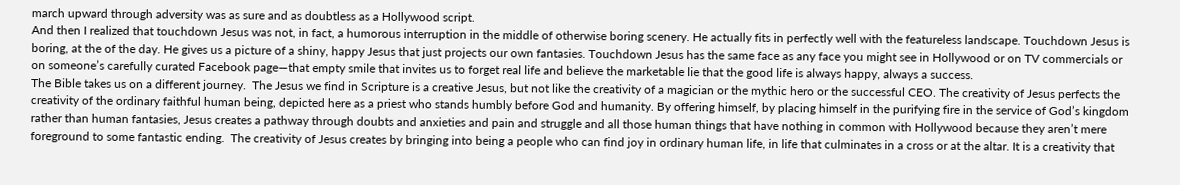march upward through adversity was as sure and as doubtless as a Hollywood script.
And then I realized that touchdown Jesus was not, in fact, a humorous interruption in the middle of otherwise boring scenery. He actually fits in perfectly well with the featureless landscape. Touchdown Jesus is boring, at the of the day. He gives us a picture of a shiny, happy Jesus that just projects our own fantasies. Touchdown Jesus has the same face as any face you might see in Hollywood or on TV commercials or on someone’s carefully curated Facebook page—that empty smile that invites us to forget real life and believe the marketable lie that the good life is always happy, always a success.
The Bible takes us on a different journey.  The Jesus we find in Scripture is a creative Jesus, but not like the creativity of a magician or the mythic hero or the successful CEO. The creativity of Jesus perfects the creativity of the ordinary faithful human being, depicted here as a priest who stands humbly before God and humanity. By offering himself, by placing himself in the purifying fire in the service of God’s kingdom rather than human fantasies, Jesus creates a pathway through doubts and anxieties and pain and struggle and all those human things that have nothing in common with Hollywood because they aren’t mere foreground to some fantastic ending.  The creativity of Jesus creates by bringing into being a people who can find joy in ordinary human life, in life that culminates in a cross or at the altar. It is a creativity that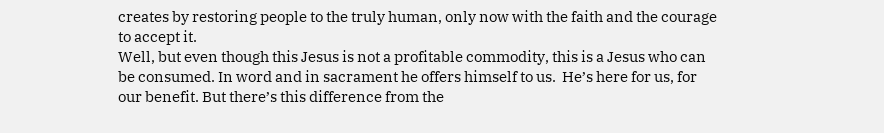creates by restoring people to the truly human, only now with the faith and the courage to accept it.
Well, but even though this Jesus is not a profitable commodity, this is a Jesus who can be consumed. In word and in sacrament he offers himself to us.  He’s here for us, for our benefit. But there’s this difference from the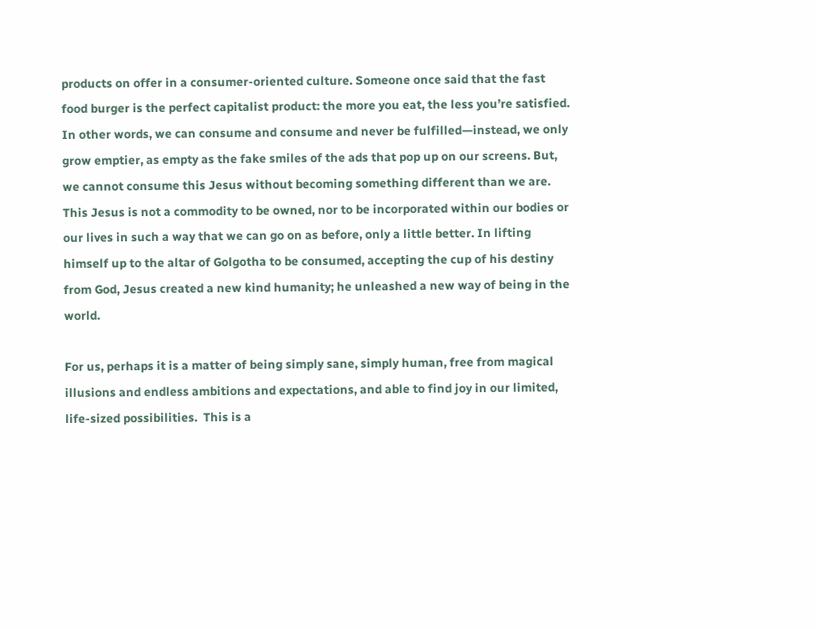products on offer in a consumer-oriented culture. Someone once said that the fast food burger is the perfect capitalist product: the more you eat, the less you’re satisfied. In other words, we can consume and consume and never be fulfilled—instead, we only grow emptier, as empty as the fake smiles of the ads that pop up on our screens. But, we cannot consume this Jesus without becoming something different than we are. This Jesus is not a commodity to be owned, nor to be incorporated within our bodies or our lives in such a way that we can go on as before, only a little better. In lifting himself up to the altar of Golgotha to be consumed, accepting the cup of his destiny from God, Jesus created a new kind humanity; he unleashed a new way of being in the world.

For us, perhaps it is a matter of being simply sane, simply human, free from magical illusions and endless ambitions and expectations, and able to find joy in our limited, life-sized possibilities.  This is a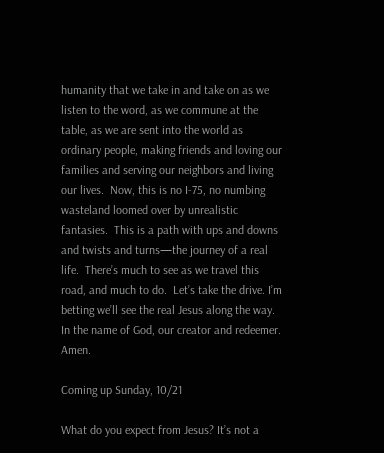humanity that we take in and take on as we listen to the word, as we commune at the table, as we are sent into the world as ordinary people, making friends and loving our families and serving our neighbors and living our lives.  Now, this is no I-75, no numbing wasteland loomed over by unrealistic fantasies.  This is a path with ups and downs and twists and turns—the journey of a real life.  There’s much to see as we travel this road, and much to do.  Let’s take the drive. I’m betting we’ll see the real Jesus along the way. In the name of God, our creator and redeemer. Amen.

Coming up Sunday, 10/21

What do you expect from Jesus? It’s not a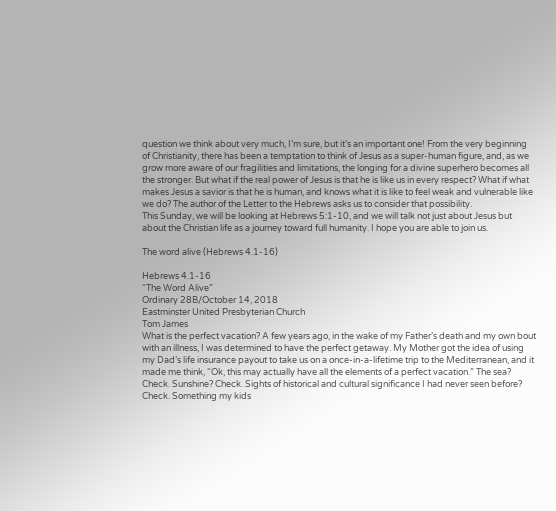question we think about very much, I’m sure, but it’s an important one! From the very beginning of Christianity, there has been a temptation to think of Jesus as a super-human figure, and, as we grow more aware of our fragilities and limitations, the longing for a divine superhero becomes all the stronger. But what if the real power of Jesus is that he is like us in every respect? What if what makes Jesus a savior is that he is human, and knows what it is like to feel weak and vulnerable like we do? The author of the Letter to the Hebrews asks us to consider that possibility.
This Sunday, we will be looking at Hebrews 5:1-10, and we will talk not just about Jesus but about the Christian life as a journey toward full humanity. I hope you are able to join us.

The word alive (Hebrews 4.1-16)

Hebrews 4.1-16
“The Word Alive”
Ordinary 28B/October 14, 2018
Eastminster United Presbyterian Church
Tom James
What is the perfect vacation? A few years ago, in the wake of my Father’s death and my own bout with an illness, I was determined to have the perfect getaway. My Mother got the idea of using my Dad’s life insurance payout to take us on a once-in-a-lifetime trip to the Mediterranean, and it made me think, “Ok, this may actually have all the elements of a perfect vacation.” The sea? Check. Sunshine? Check. Sights of historical and cultural significance I had never seen before? Check. Something my kids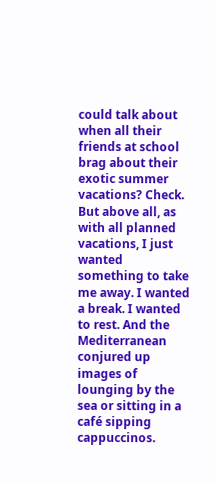could talk about when all their friends at school brag about their exotic summer vacations? Check. But above all, as with all planned vacations, I just wanted something to take me away. I wanted a break. I wanted to rest. And the Mediterranean conjured up images of lounging by the sea or sitting in a café sipping cappuccinos.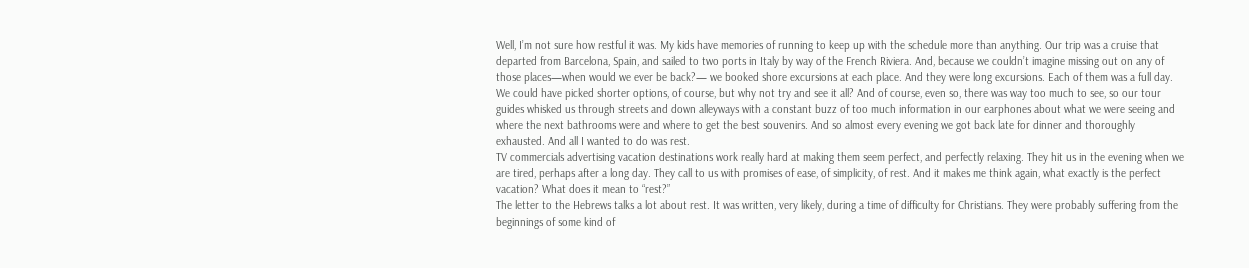Well, I’m not sure how restful it was. My kids have memories of running to keep up with the schedule more than anything. Our trip was a cruise that departed from Barcelona, Spain, and sailed to two ports in Italy by way of the French Riviera. And, because we couldn’t imagine missing out on any of those places—when would we ever be back?— we booked shore excursions at each place. And they were long excursions. Each of them was a full day. We could have picked shorter options, of course, but why not try and see it all? And of course, even so, there was way too much to see, so our tour guides whisked us through streets and down alleyways with a constant buzz of too much information in our earphones about what we were seeing and where the next bathrooms were and where to get the best souvenirs. And so almost every evening we got back late for dinner and thoroughly exhausted. And all I wanted to do was rest.
TV commercials advertising vacation destinations work really hard at making them seem perfect, and perfectly relaxing. They hit us in the evening when we are tired, perhaps after a long day. They call to us with promises of ease, of simplicity, of rest. And it makes me think again, what exactly is the perfect vacation? What does it mean to “rest?”
The letter to the Hebrews talks a lot about rest. It was written, very likely, during a time of difficulty for Christians. They were probably suffering from the beginnings of some kind of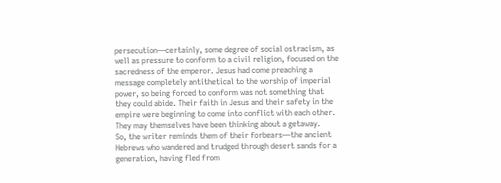persecution—certainly, some degree of social ostracism, as well as pressure to conform to a civil religion, focused on the sacredness of the emperor. Jesus had come preaching a message completely antithetical to the worship of imperial power, so being forced to conform was not something that they could abide. Their faith in Jesus and their safety in the empire were beginning to come into conflict with each other. They may themselves have been thinking about a getaway.
So, the writer reminds them of their forbears—the ancient Hebrews who wandered and trudged through desert sands for a generation, having fled from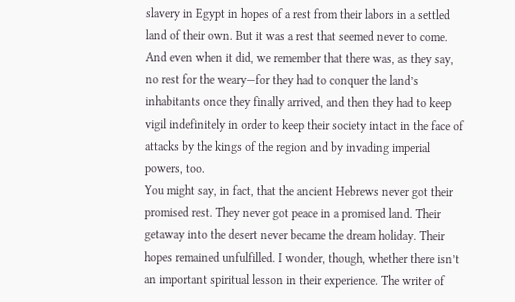slavery in Egypt in hopes of a rest from their labors in a settled land of their own. But it was a rest that seemed never to come. And even when it did, we remember that there was, as they say, no rest for the weary—for they had to conquer the land’s inhabitants once they finally arrived, and then they had to keep vigil indefinitely in order to keep their society intact in the face of attacks by the kings of the region and by invading imperial powers, too.
You might say, in fact, that the ancient Hebrews never got their promised rest. They never got peace in a promised land. Their getaway into the desert never became the dream holiday. Their hopes remained unfulfilled. I wonder, though, whether there isn’t an important spiritual lesson in their experience. The writer of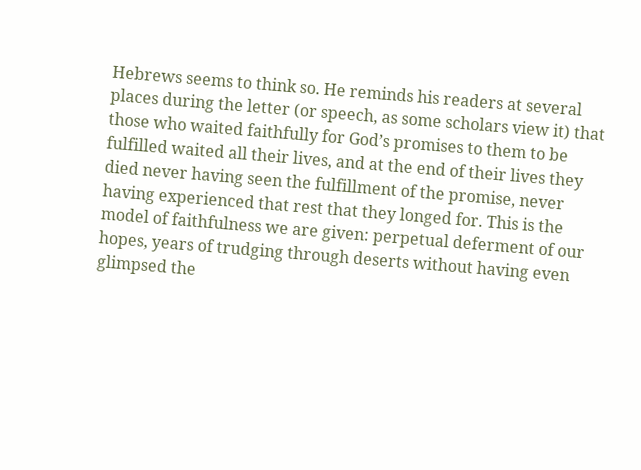Hebrews seems to think so. He reminds his readers at several places during the letter (or speech, as some scholars view it) that those who waited faithfully for God’s promises to them to be fulfilled waited all their lives, and at the end of their lives they died never having seen the fulfillment of the promise, never having experienced that rest that they longed for. This is the model of faithfulness we are given: perpetual deferment of our hopes, years of trudging through deserts without having even glimpsed the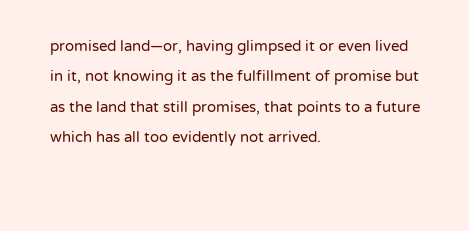promised land—or, having glimpsed it or even lived in it, not knowing it as the fulfillment of promise but as the land that still promises, that points to a future which has all too evidently not arrived.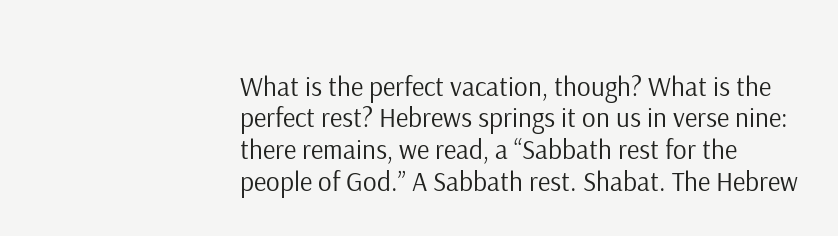What is the perfect vacation, though? What is the perfect rest? Hebrews springs it on us in verse nine: there remains, we read, a “Sabbath rest for the people of God.” A Sabbath rest. Shabat. The Hebrew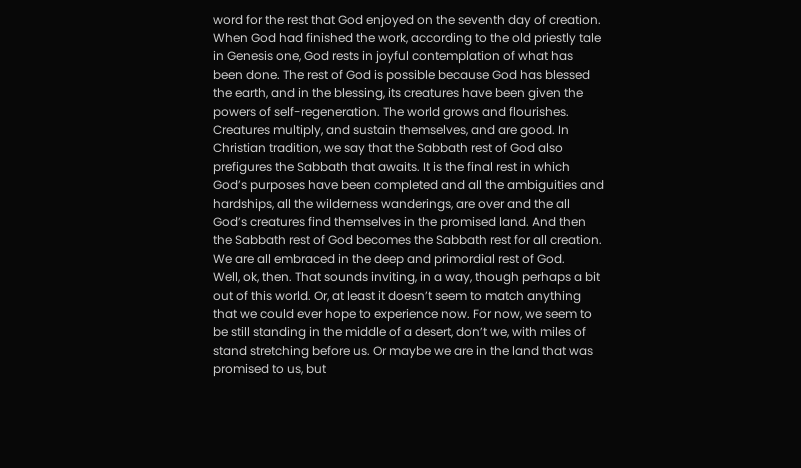word for the rest that God enjoyed on the seventh day of creation. When God had finished the work, according to the old priestly tale in Genesis one, God rests in joyful contemplation of what has been done. The rest of God is possible because God has blessed the earth, and in the blessing, its creatures have been given the powers of self-regeneration. The world grows and flourishes. Creatures multiply, and sustain themselves, and are good. In Christian tradition, we say that the Sabbath rest of God also prefigures the Sabbath that awaits. It is the final rest in which God’s purposes have been completed and all the ambiguities and hardships, all the wilderness wanderings, are over and the all God’s creatures find themselves in the promised land. And then the Sabbath rest of God becomes the Sabbath rest for all creation. We are all embraced in the deep and primordial rest of God.
Well, ok, then. That sounds inviting, in a way, though perhaps a bit out of this world. Or, at least it doesn’t seem to match anything that we could ever hope to experience now. For now, we seem to be still standing in the middle of a desert, don’t we, with miles of stand stretching before us. Or maybe we are in the land that was promised to us, but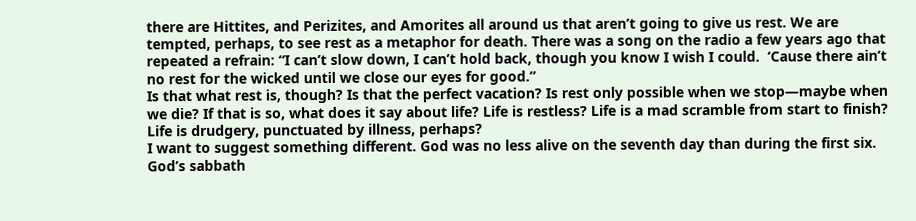there are Hittites, and Perizites, and Amorites all around us that aren’t going to give us rest. We are tempted, perhaps, to see rest as a metaphor for death. There was a song on the radio a few years ago that repeated a refrain: “I can’t slow down, I can’t hold back, though you know I wish I could.  ‘Cause there ain’t no rest for the wicked until we close our eyes for good.”
Is that what rest is, though? Is that the perfect vacation? Is rest only possible when we stop—maybe when we die? If that is so, what does it say about life? Life is restless? Life is a mad scramble from start to finish? Life is drudgery, punctuated by illness, perhaps?
I want to suggest something different. God was no less alive on the seventh day than during the first six. God’s sabbath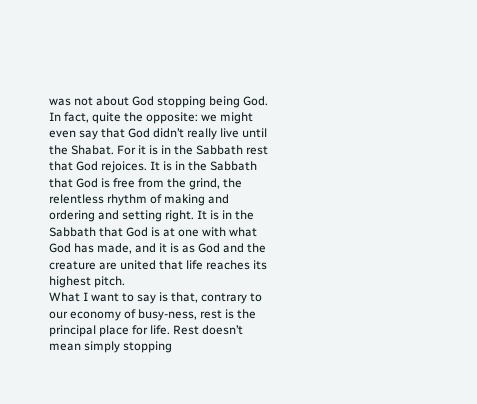was not about God stopping being God. In fact, quite the opposite: we might even say that God didn’t really live until the Shabat. For it is in the Sabbath rest that God rejoices. It is in the Sabbath that God is free from the grind, the relentless rhythm of making and ordering and setting right. It is in the Sabbath that God is at one with what God has made, and it is as God and the creature are united that life reaches its highest pitch.
What I want to say is that, contrary to our economy of busy-ness, rest is the principal place for life. Rest doesn’t mean simply stopping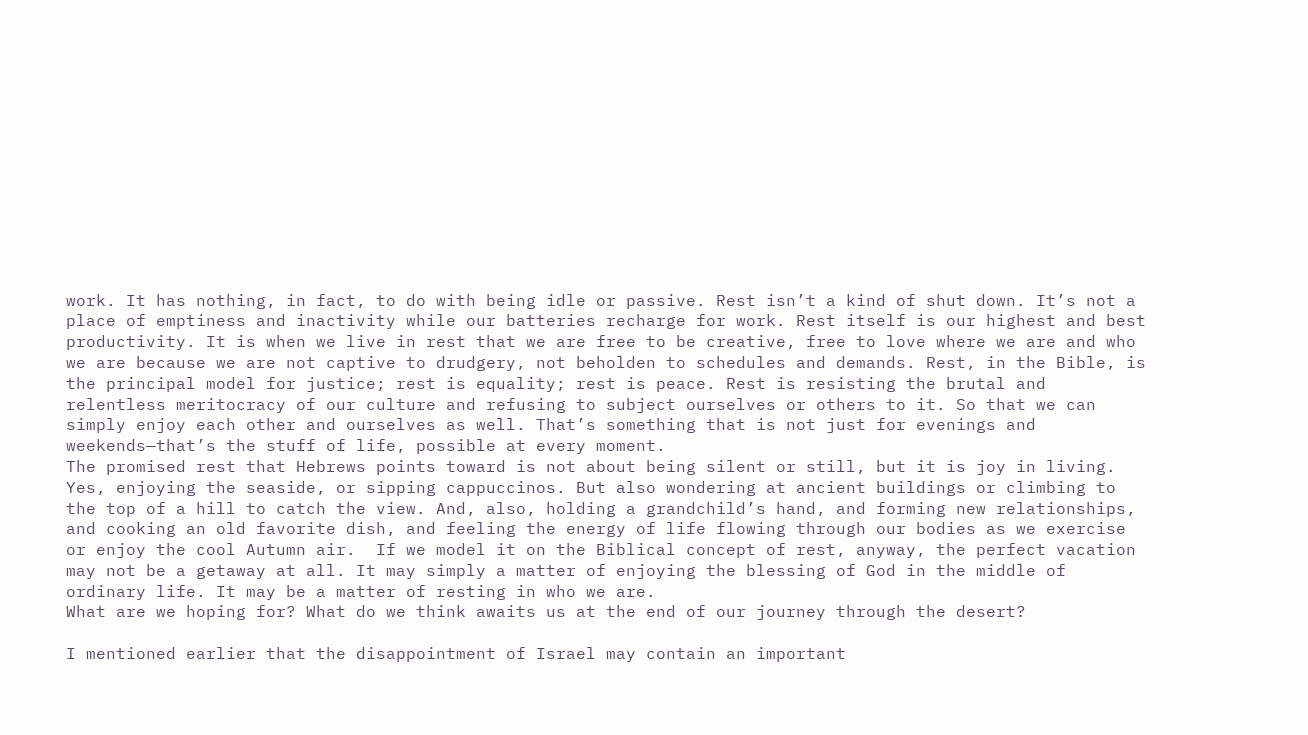work. It has nothing, in fact, to do with being idle or passive. Rest isn’t a kind of shut down. It’s not a place of emptiness and inactivity while our batteries recharge for work. Rest itself is our highest and best productivity. It is when we live in rest that we are free to be creative, free to love where we are and who we are because we are not captive to drudgery, not beholden to schedules and demands. Rest, in the Bible, is the principal model for justice; rest is equality; rest is peace. Rest is resisting the brutal and relentless meritocracy of our culture and refusing to subject ourselves or others to it. So that we can simply enjoy each other and ourselves as well. That’s something that is not just for evenings and weekends—that’s the stuff of life, possible at every moment.
The promised rest that Hebrews points toward is not about being silent or still, but it is joy in living. Yes, enjoying the seaside, or sipping cappuccinos. But also wondering at ancient buildings or climbing to the top of a hill to catch the view. And, also, holding a grandchild’s hand, and forming new relationships, and cooking an old favorite dish, and feeling the energy of life flowing through our bodies as we exercise or enjoy the cool Autumn air.  If we model it on the Biblical concept of rest, anyway, the perfect vacation may not be a getaway at all. It may simply a matter of enjoying the blessing of God in the middle of ordinary life. It may be a matter of resting in who we are.
What are we hoping for? What do we think awaits us at the end of our journey through the desert?

I mentioned earlier that the disappointment of Israel may contain an important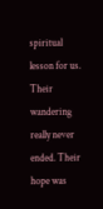spiritual lesson for us. Their wandering really never ended. Their hope was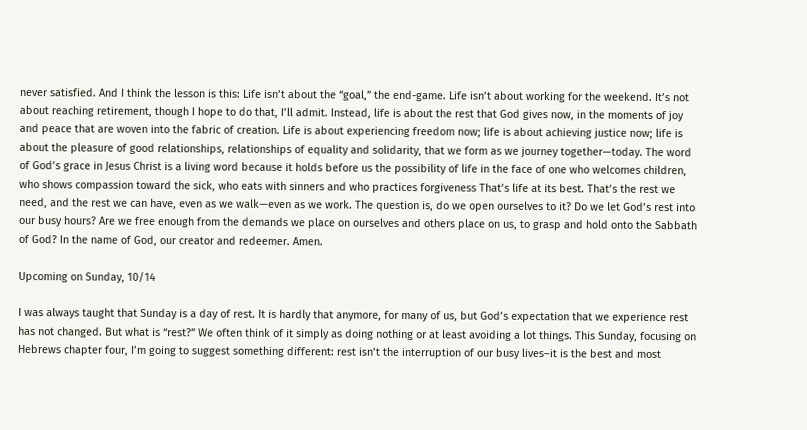never satisfied. And I think the lesson is this: Life isn’t about the “goal,” the end-game. Life isn’t about working for the weekend. It’s not about reaching retirement, though I hope to do that, I’ll admit. Instead, life is about the rest that God gives now, in the moments of joy and peace that are woven into the fabric of creation. Life is about experiencing freedom now; life is about achieving justice now; life is about the pleasure of good relationships, relationships of equality and solidarity, that we form as we journey together—today. The word of God’s grace in Jesus Christ is a living word because it holds before us the possibility of life in the face of one who welcomes children, who shows compassion toward the sick, who eats with sinners and who practices forgiveness That’s life at its best. That’s the rest we need, and the rest we can have, even as we walk—even as we work. The question is, do we open ourselves to it? Do we let God’s rest into our busy hours? Are we free enough from the demands we place on ourselves and others place on us, to grasp and hold onto the Sabbath of God? In the name of God, our creator and redeemer. Amen.

Upcoming on Sunday, 10/14

I was always taught that Sunday is a day of rest. It is hardly that anymore, for many of us, but God’s expectation that we experience rest has not changed. But what is “rest?” We often think of it simply as doing nothing or at least avoiding a lot things. This Sunday, focusing on Hebrews chapter four, I’m going to suggest something different: rest isn’t the interruption of our busy lives–it is the best and most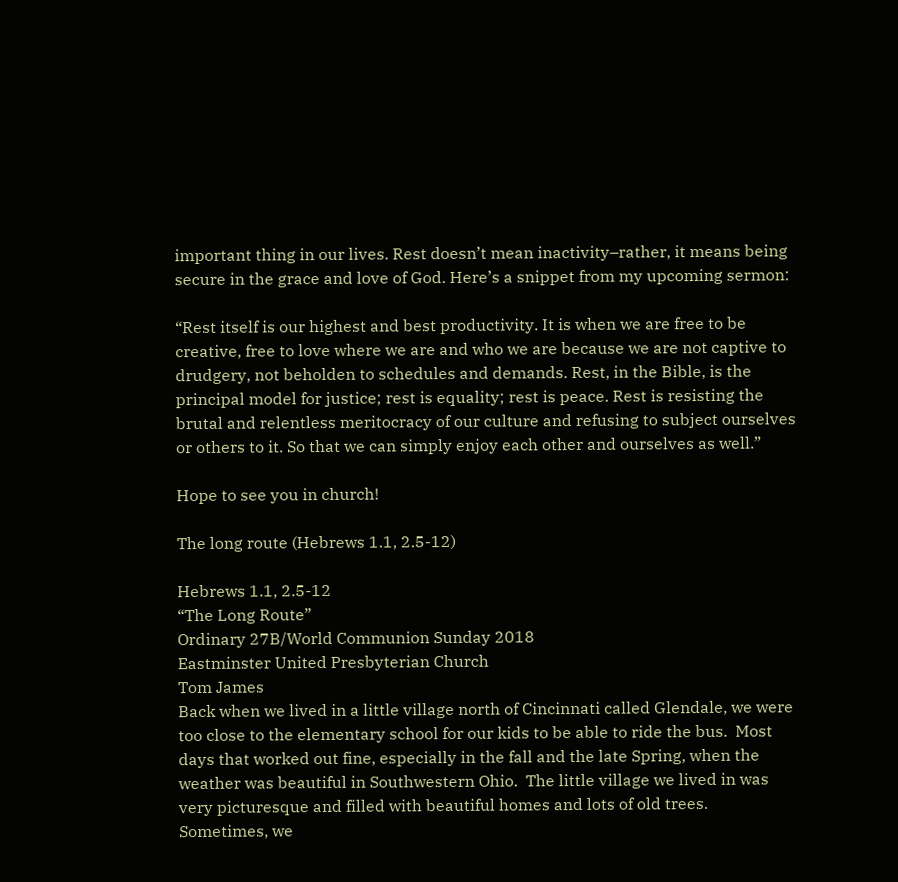important thing in our lives. Rest doesn’t mean inactivity–rather, it means being secure in the grace and love of God. Here’s a snippet from my upcoming sermon:

“Rest itself is our highest and best productivity. It is when we are free to be creative, free to love where we are and who we are because we are not captive to drudgery, not beholden to schedules and demands. Rest, in the Bible, is the principal model for justice; rest is equality; rest is peace. Rest is resisting the brutal and relentless meritocracy of our culture and refusing to subject ourselves or others to it. So that we can simply enjoy each other and ourselves as well.”

Hope to see you in church!

The long route (Hebrews 1.1, 2.5-12)

Hebrews 1.1, 2.5-12
“The Long Route”
Ordinary 27B/World Communion Sunday 2018
Eastminster United Presbyterian Church
Tom James
Back when we lived in a little village north of Cincinnati called Glendale, we were too close to the elementary school for our kids to be able to ride the bus.  Most days that worked out fine, especially in the fall and the late Spring, when the weather was beautiful in Southwestern Ohio.  The little village we lived in was very picturesque and filled with beautiful homes and lots of old trees.  Sometimes, we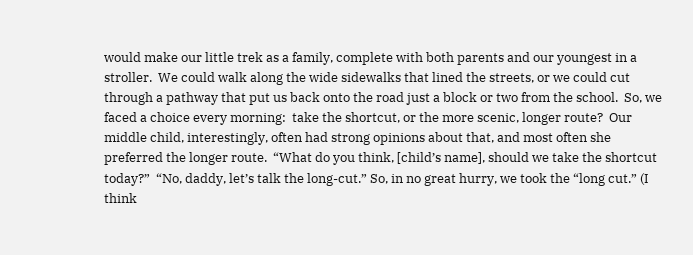would make our little trek as a family, complete with both parents and our youngest in a stroller.  We could walk along the wide sidewalks that lined the streets, or we could cut through a pathway that put us back onto the road just a block or two from the school.  So, we faced a choice every morning:  take the shortcut, or the more scenic, longer route?  Our middle child, interestingly, often had strong opinions about that, and most often she preferred the longer route.  “What do you think, [child’s name], should we take the shortcut today?”  “No, daddy, let’s talk the long-cut.” So, in no great hurry, we took the “long cut.” (I think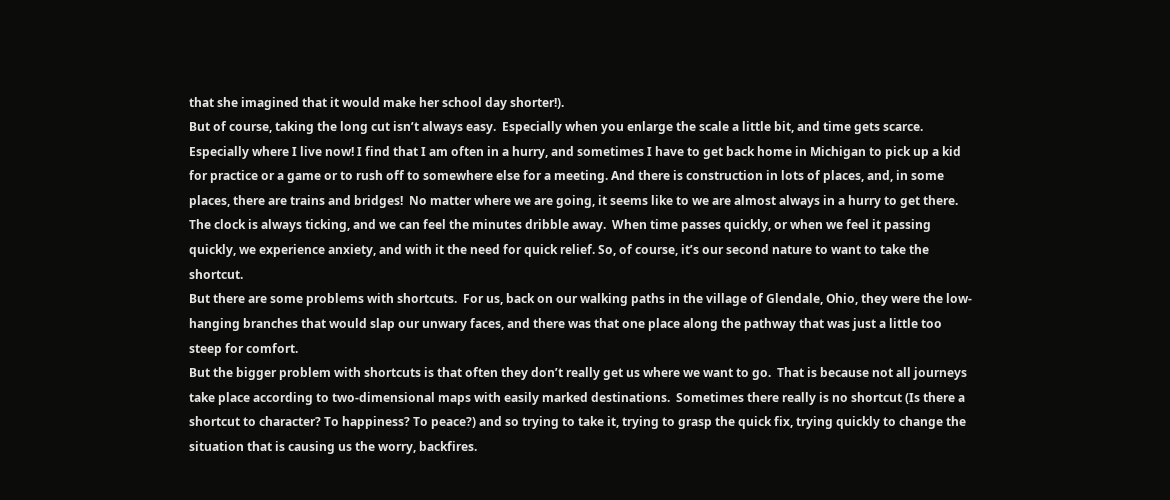that she imagined that it would make her school day shorter!).
But of course, taking the long cut isn’t always easy.  Especially when you enlarge the scale a little bit, and time gets scarce. Especially where I live now! I find that I am often in a hurry, and sometimes I have to get back home in Michigan to pick up a kid for practice or a game or to rush off to somewhere else for a meeting. And there is construction in lots of places, and, in some places, there are trains and bridges!  No matter where we are going, it seems like to we are almost always in a hurry to get there. The clock is always ticking, and we can feel the minutes dribble away.  When time passes quickly, or when we feel it passing quickly, we experience anxiety, and with it the need for quick relief. So, of course, it’s our second nature to want to take the shortcut.
But there are some problems with shortcuts.  For us, back on our walking paths in the village of Glendale, Ohio, they were the low-hanging branches that would slap our unwary faces, and there was that one place along the pathway that was just a little too steep for comfort.
But the bigger problem with shortcuts is that often they don’t really get us where we want to go.  That is because not all journeys take place according to two-dimensional maps with easily marked destinations.  Sometimes there really is no shortcut (Is there a shortcut to character? To happiness? To peace?) and so trying to take it, trying to grasp the quick fix, trying quickly to change the situation that is causing us the worry, backfires.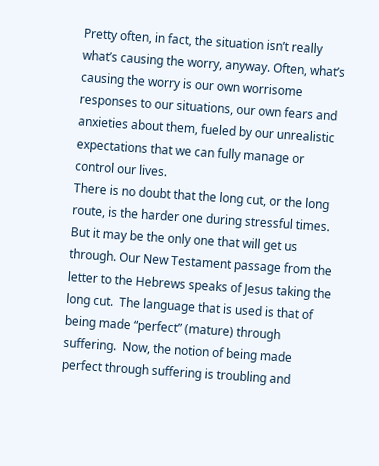Pretty often, in fact, the situation isn’t really what’s causing the worry, anyway. Often, what’s causing the worry is our own worrisome responses to our situations, our own fears and anxieties about them, fueled by our unrealistic expectations that we can fully manage or control our lives.
There is no doubt that the long cut, or the long route, is the harder one during stressful times. But it may be the only one that will get us through. Our New Testament passage from the letter to the Hebrews speaks of Jesus taking the long cut.  The language that is used is that of being made “perfect” (mature) through suffering.  Now, the notion of being made perfect through suffering is troubling and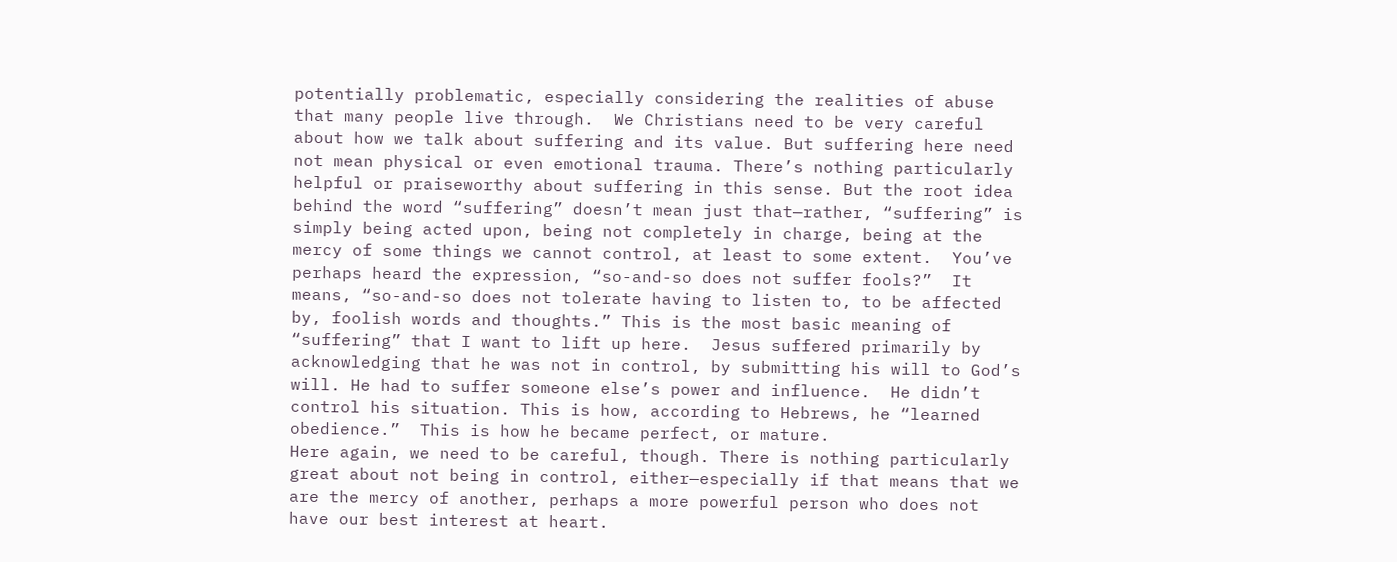potentially problematic, especially considering the realities of abuse that many people live through.  We Christians need to be very careful about how we talk about suffering and its value. But suffering here need not mean physical or even emotional trauma. There’s nothing particularly helpful or praiseworthy about suffering in this sense. But the root idea behind the word “suffering” doesn’t mean just that—rather, “suffering” is simply being acted upon, being not completely in charge, being at the mercy of some things we cannot control, at least to some extent.  You’ve perhaps heard the expression, “so-and-so does not suffer fools?”  It means, “so-and-so does not tolerate having to listen to, to be affected by, foolish words and thoughts.” This is the most basic meaning of “suffering” that I want to lift up here.  Jesus suffered primarily by acknowledging that he was not in control, by submitting his will to God’s will. He had to suffer someone else’s power and influence.  He didn’t control his situation. This is how, according to Hebrews, he “learned obedience.”  This is how he became perfect, or mature.
Here again, we need to be careful, though. There is nothing particularly great about not being in control, either—especially if that means that we are the mercy of another, perhaps a more powerful person who does not have our best interest at heart.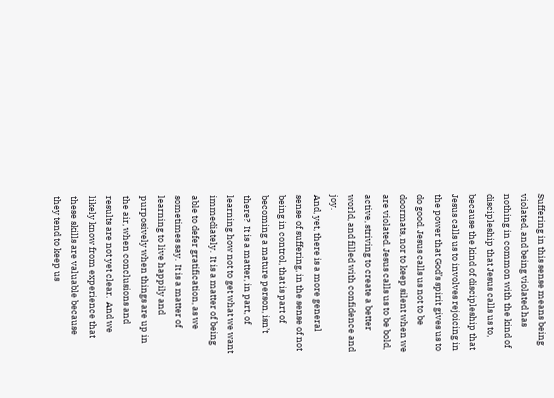Suffering in this sense means being violated, and being violated has nothing in common with the kind of discipleship that Jesus calls us to, because the kind of discipleship that Jesus calls us to involves rejoicing in the power that God’s spirit gives us to do good. Jesus calls us not to be doormats, nor to keep silent when we are violated. Jesus calls us to be bold, active, striving to create a better world, and filled with confidence and joy.
And, yet, there is a more general sense of suffering, in the sense of not being in control, that is part of becoming a mature person, isn’t there?  It is a matter, in part, of learning how not to get what we want immediately.  It is a matter of being able to defer gratification, as we sometimes say.  It is a matter of learning to live happily and purposively when things are up in the air, when conclusions and results are not yet clear.  And we likely know from experience that these skills are valuable because they tend to keep us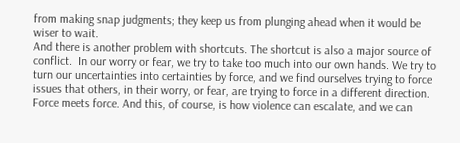from making snap judgments; they keep us from plunging ahead when it would be wiser to wait.
And there is another problem with shortcuts. The shortcut is also a major source of conflict.  In our worry or fear, we try to take too much into our own hands. We try to turn our uncertainties into certainties by force, and we find ourselves trying to force issues that others, in their worry, or fear, are trying to force in a different direction. Force meets force. And this, of course, is how violence can escalate, and we can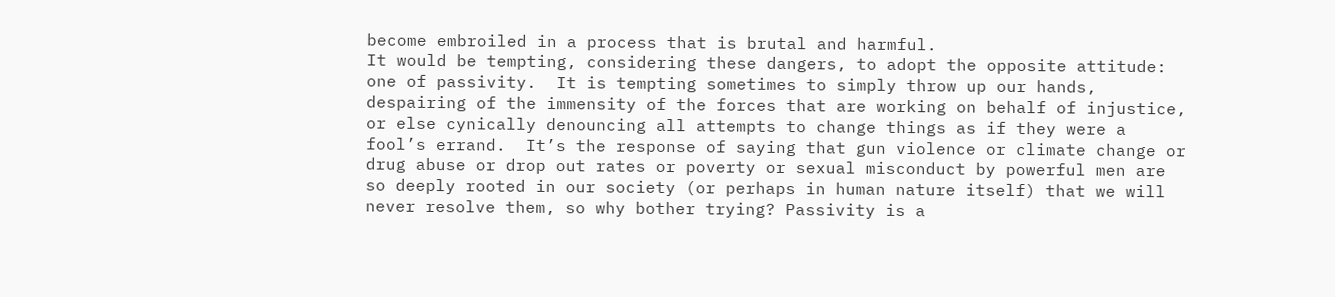become embroiled in a process that is brutal and harmful.
It would be tempting, considering these dangers, to adopt the opposite attitude: one of passivity.  It is tempting sometimes to simply throw up our hands, despairing of the immensity of the forces that are working on behalf of injustice, or else cynically denouncing all attempts to change things as if they were a fool’s errand.  It’s the response of saying that gun violence or climate change or drug abuse or drop out rates or poverty or sexual misconduct by powerful men are so deeply rooted in our society (or perhaps in human nature itself) that we will never resolve them, so why bother trying? Passivity is a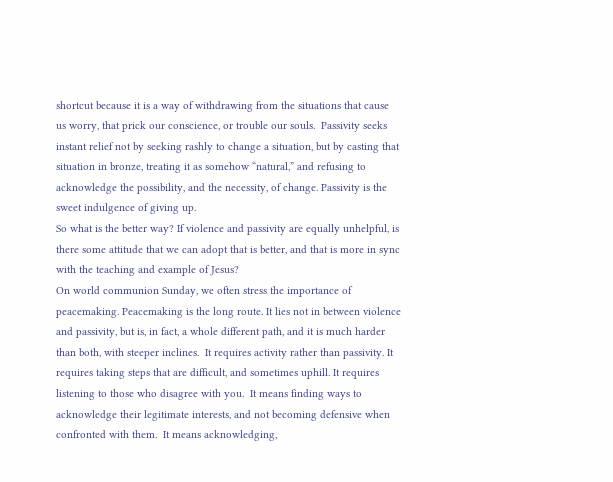shortcut because it is a way of withdrawing from the situations that cause us worry, that prick our conscience, or trouble our souls.  Passivity seeks instant relief not by seeking rashly to change a situation, but by casting that situation in bronze, treating it as somehow “natural,” and refusing to acknowledge the possibility, and the necessity, of change. Passivity is the sweet indulgence of giving up.
So what is the better way? If violence and passivity are equally unhelpful, is there some attitude that we can adopt that is better, and that is more in sync with the teaching and example of Jesus?
On world communion Sunday, we often stress the importance of peacemaking. Peacemaking is the long route. It lies not in between violence and passivity, but is, in fact, a whole different path, and it is much harder than both, with steeper inclines.  It requires activity rather than passivity. It requires taking steps that are difficult, and sometimes uphill. It requires listening to those who disagree with you.  It means finding ways to acknowledge their legitimate interests, and not becoming defensive when confronted with them.  It means acknowledging,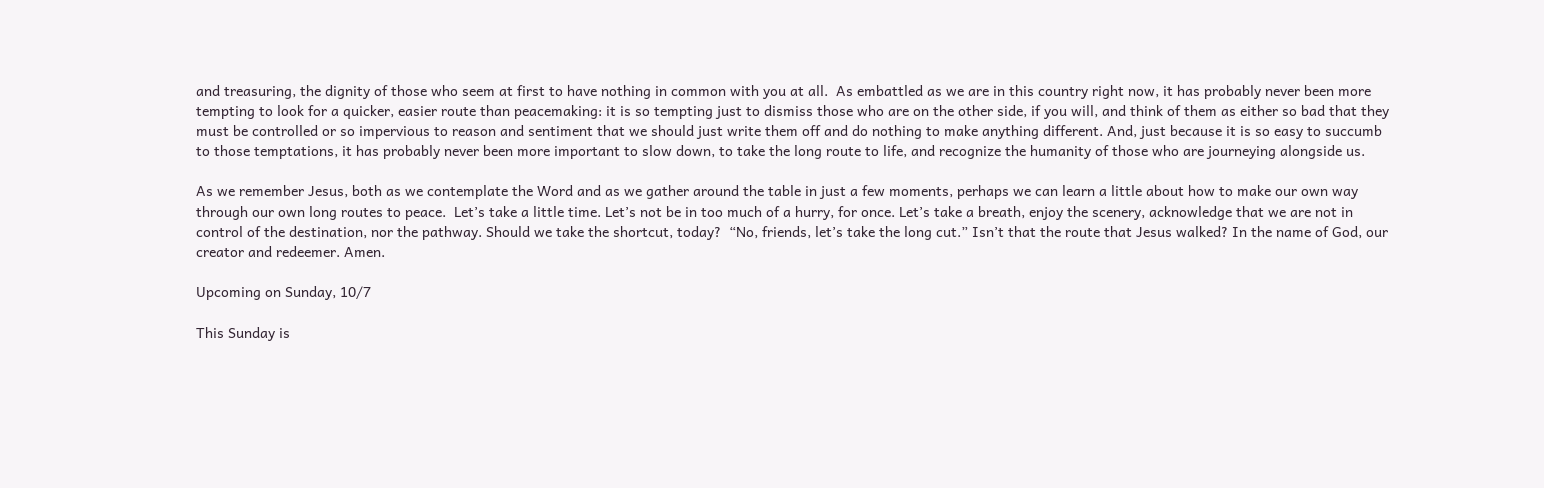and treasuring, the dignity of those who seem at first to have nothing in common with you at all.  As embattled as we are in this country right now, it has probably never been more tempting to look for a quicker, easier route than peacemaking: it is so tempting just to dismiss those who are on the other side, if you will, and think of them as either so bad that they must be controlled or so impervious to reason and sentiment that we should just write them off and do nothing to make anything different. And, just because it is so easy to succumb to those temptations, it has probably never been more important to slow down, to take the long route to life, and recognize the humanity of those who are journeying alongside us.

As we remember Jesus, both as we contemplate the Word and as we gather around the table in just a few moments, perhaps we can learn a little about how to make our own way through our own long routes to peace.  Let’s take a little time. Let’s not be in too much of a hurry, for once. Let’s take a breath, enjoy the scenery, acknowledge that we are not in control of the destination, nor the pathway. Should we take the shortcut, today?  “No, friends, let’s take the long cut.” Isn’t that the route that Jesus walked? In the name of God, our creator and redeemer. Amen.

Upcoming on Sunday, 10/7

This Sunday is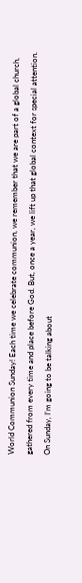World Communion Sunday! Each time we celebrate communion, we remember that we are part of a global church, gathered from every time and place before God. But, once a year, we lift up that global context for special attention. On Sunday, I’m going to be talking about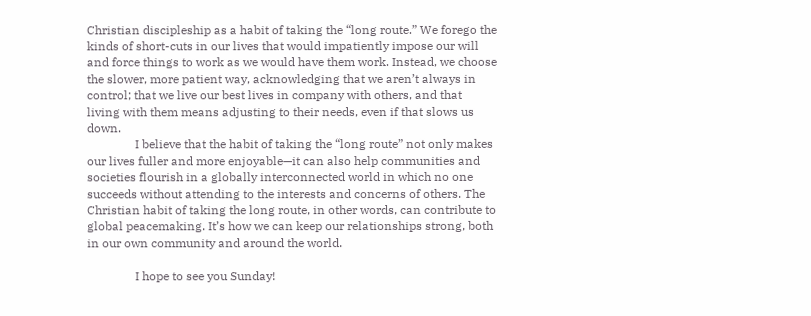Christian discipleship as a habit of taking the “long route.” We forego the kinds of short-cuts in our lives that would impatiently impose our will and force things to work as we would have them work. Instead, we choose the slower, more patient way, acknowledging that we aren’t always in control; that we live our best lives in company with others, and that living with them means adjusting to their needs, even if that slows us down.
                I believe that the habit of taking the “long route” not only makes our lives fuller and more enjoyable—it can also help communities and societies flourish in a globally interconnected world in which no one succeeds without attending to the interests and concerns of others. The Christian habit of taking the long route, in other words, can contribute to global peacemaking. It’s how we can keep our relationships strong, both in our own community and around the world.

                I hope to see you Sunday!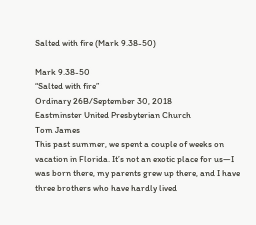Salted with fire (Mark 9.38-50)

Mark 9.38-50
“Salted with fire”
Ordinary 26B/September 30, 2018
Eastminster United Presbyterian Church
Tom James
This past summer, we spent a couple of weeks on vacation in Florida. It’s not an exotic place for us—I was born there, my parents grew up there, and I have three brothers who have hardly lived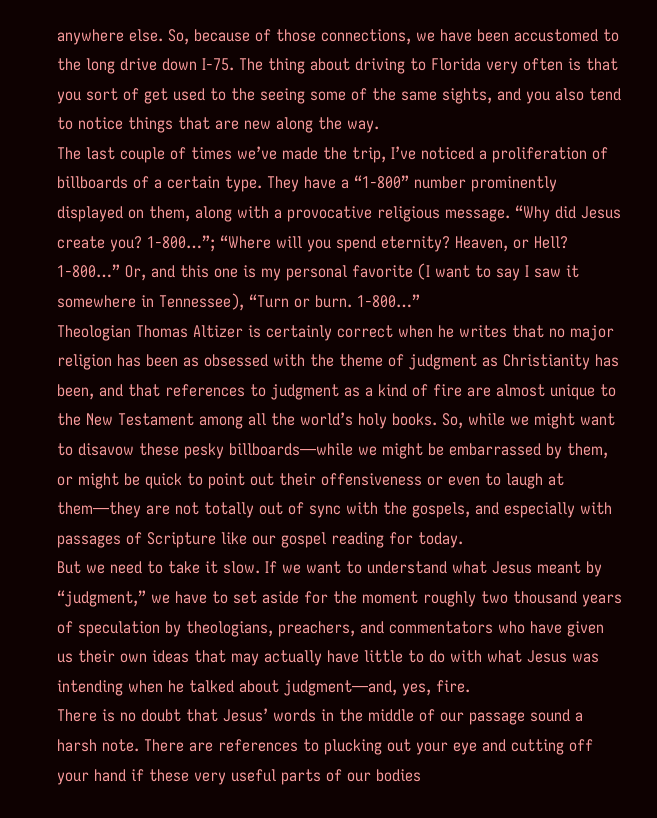anywhere else. So, because of those connections, we have been accustomed to the long drive down I-75. The thing about driving to Florida very often is that you sort of get used to the seeing some of the same sights, and you also tend to notice things that are new along the way.
The last couple of times we’ve made the trip, I’ve noticed a proliferation of billboards of a certain type. They have a “1-800” number prominently displayed on them, along with a provocative religious message. “Why did Jesus create you? 1-800…”; “Where will you spend eternity? Heaven, or Hell? 1-800…” Or, and this one is my personal favorite (I want to say I saw it somewhere in Tennessee), “Turn or burn. 1-800…”
Theologian Thomas Altizer is certainly correct when he writes that no major religion has been as obsessed with the theme of judgment as Christianity has been, and that references to judgment as a kind of fire are almost unique to the New Testament among all the world’s holy books. So, while we might want to disavow these pesky billboards—while we might be embarrassed by them, or might be quick to point out their offensiveness or even to laugh at them—they are not totally out of sync with the gospels, and especially with passages of Scripture like our gospel reading for today.
But we need to take it slow. If we want to understand what Jesus meant by “judgment,” we have to set aside for the moment roughly two thousand years of speculation by theologians, preachers, and commentators who have given us their own ideas that may actually have little to do with what Jesus was intending when he talked about judgment—and, yes, fire.
There is no doubt that Jesus’ words in the middle of our passage sound a harsh note. There are references to plucking out your eye and cutting off your hand if these very useful parts of our bodies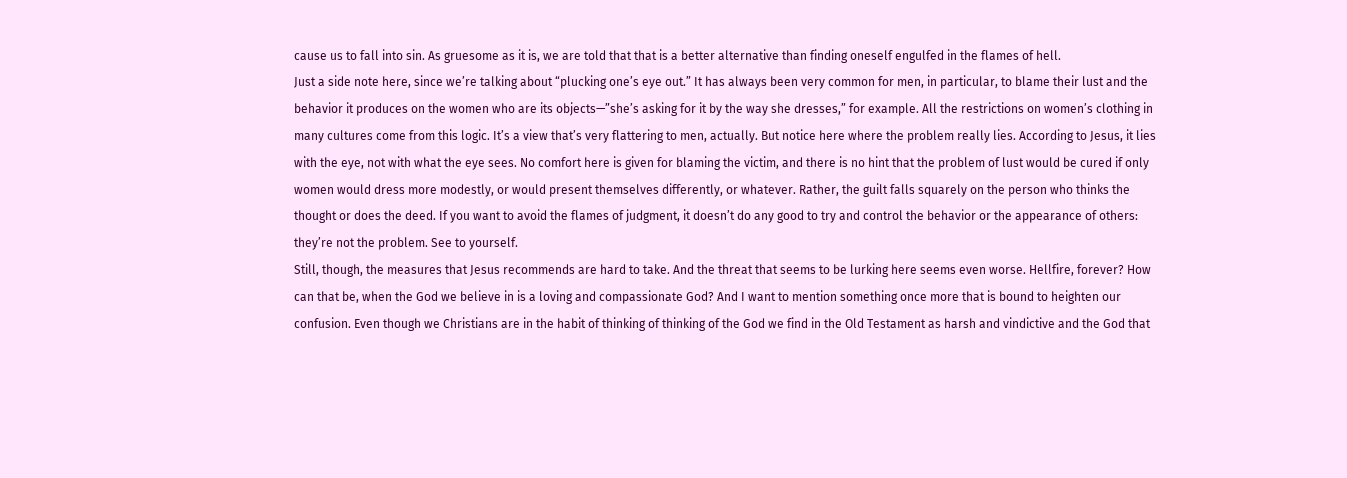cause us to fall into sin. As gruesome as it is, we are told that that is a better alternative than finding oneself engulfed in the flames of hell.
Just a side note here, since we’re talking about “plucking one’s eye out.” It has always been very common for men, in particular, to blame their lust and the behavior it produces on the women who are its objects—”she’s asking for it by the way she dresses,” for example. All the restrictions on women’s clothing in many cultures come from this logic. It’s a view that’s very flattering to men, actually. But notice here where the problem really lies. According to Jesus, it lies with the eye, not with what the eye sees. No comfort here is given for blaming the victim, and there is no hint that the problem of lust would be cured if only women would dress more modestly, or would present themselves differently, or whatever. Rather, the guilt falls squarely on the person who thinks the thought or does the deed. If you want to avoid the flames of judgment, it doesn’t do any good to try and control the behavior or the appearance of others: they’re not the problem. See to yourself.
Still, though, the measures that Jesus recommends are hard to take. And the threat that seems to be lurking here seems even worse. Hellfire, forever? How can that be, when the God we believe in is a loving and compassionate God? And I want to mention something once more that is bound to heighten our confusion. Even though we Christians are in the habit of thinking of thinking of the God we find in the Old Testament as harsh and vindictive and the God that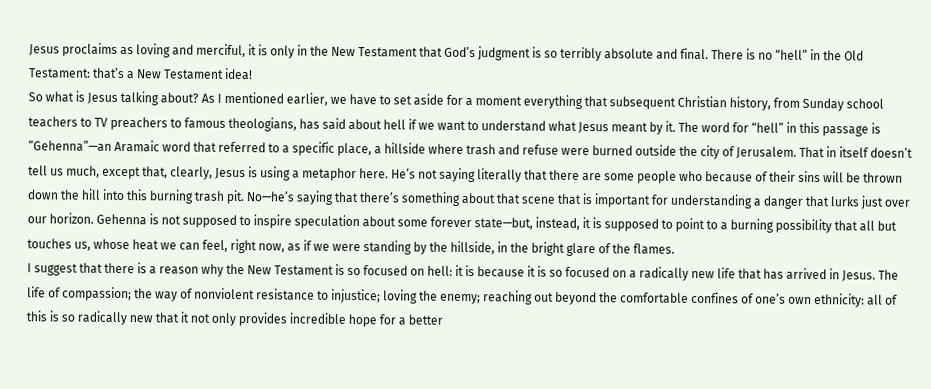Jesus proclaims as loving and merciful, it is only in the New Testament that God’s judgment is so terribly absolute and final. There is no “hell” in the Old Testament: that’s a New Testament idea!
So what is Jesus talking about? As I mentioned earlier, we have to set aside for a moment everything that subsequent Christian history, from Sunday school teachers to TV preachers to famous theologians, has said about hell if we want to understand what Jesus meant by it. The word for “hell” in this passage is “Gehenna”—an Aramaic word that referred to a specific place, a hillside where trash and refuse were burned outside the city of Jerusalem. That in itself doesn’t tell us much, except that, clearly, Jesus is using a metaphor here. He’s not saying literally that there are some people who because of their sins will be thrown down the hill into this burning trash pit. No—he’s saying that there’s something about that scene that is important for understanding a danger that lurks just over our horizon. Gehenna is not supposed to inspire speculation about some forever state—but, instead, it is supposed to point to a burning possibility that all but touches us, whose heat we can feel, right now, as if we were standing by the hillside, in the bright glare of the flames.
I suggest that there is a reason why the New Testament is so focused on hell: it is because it is so focused on a radically new life that has arrived in Jesus. The life of compassion; the way of nonviolent resistance to injustice; loving the enemy; reaching out beyond the comfortable confines of one’s own ethnicity: all of this is so radically new that it not only provides incredible hope for a better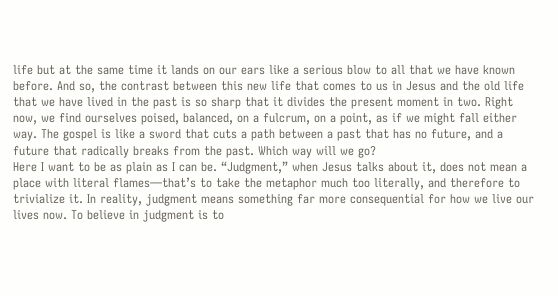life but at the same time it lands on our ears like a serious blow to all that we have known before. And so, the contrast between this new life that comes to us in Jesus and the old life that we have lived in the past is so sharp that it divides the present moment in two. Right now, we find ourselves poised, balanced, on a fulcrum, on a point, as if we might fall either way. The gospel is like a sword that cuts a path between a past that has no future, and a future that radically breaks from the past. Which way will we go?
Here I want to be as plain as I can be. “Judgment,” when Jesus talks about it, does not mean a place with literal flames—that’s to take the metaphor much too literally, and therefore to trivialize it. In reality, judgment means something far more consequential for how we live our lives now. To believe in judgment is to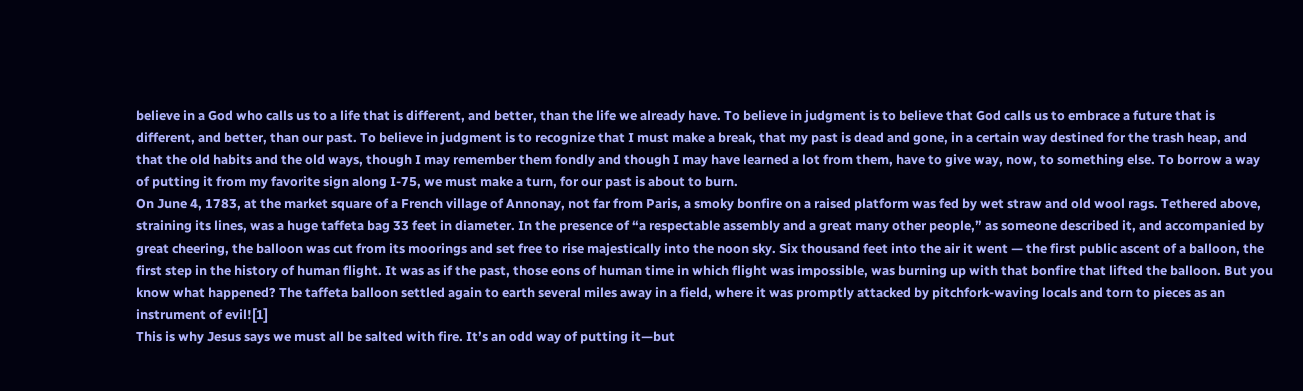believe in a God who calls us to a life that is different, and better, than the life we already have. To believe in judgment is to believe that God calls us to embrace a future that is different, and better, than our past. To believe in judgment is to recognize that I must make a break, that my past is dead and gone, in a certain way destined for the trash heap, and that the old habits and the old ways, though I may remember them fondly and though I may have learned a lot from them, have to give way, now, to something else. To borrow a way of putting it from my favorite sign along I-75, we must make a turn, for our past is about to burn.
On June 4, 1783, at the market square of a French village of Annonay, not far from Paris, a smoky bonfire on a raised platform was fed by wet straw and old wool rags. Tethered above, straining its lines, was a huge taffeta bag 33 feet in diameter. In the presence of “a respectable assembly and a great many other people,” as someone described it, and accompanied by great cheering, the balloon was cut from its moorings and set free to rise majestically into the noon sky. Six thousand feet into the air it went — the first public ascent of a balloon, the first step in the history of human flight. It was as if the past, those eons of human time in which flight was impossible, was burning up with that bonfire that lifted the balloon. But you know what happened? The taffeta balloon settled again to earth several miles away in a field, where it was promptly attacked by pitchfork-waving locals and torn to pieces as an instrument of evil![1]
This is why Jesus says we must all be salted with fire. It’s an odd way of putting it—but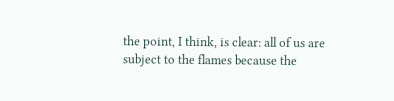the point, I think, is clear: all of us are subject to the flames because the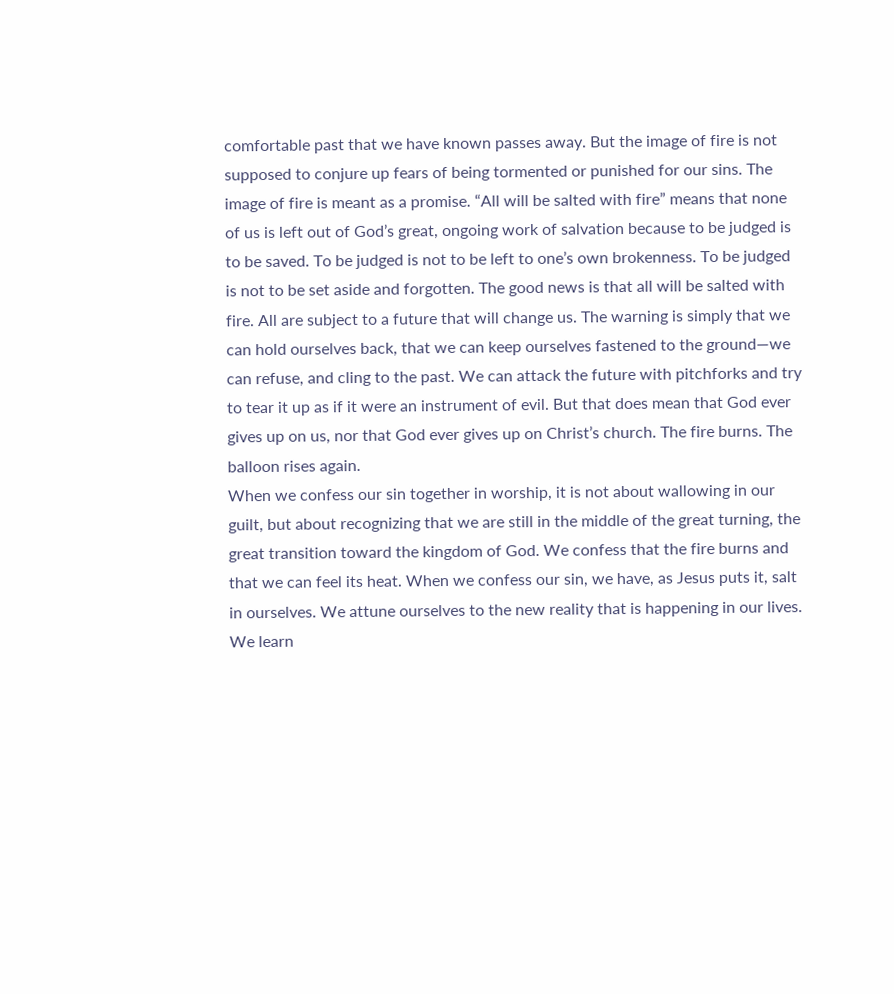comfortable past that we have known passes away. But the image of fire is not supposed to conjure up fears of being tormented or punished for our sins. The image of fire is meant as a promise. “All will be salted with fire” means that none of us is left out of God’s great, ongoing work of salvation because to be judged is to be saved. To be judged is not to be left to one’s own brokenness. To be judged is not to be set aside and forgotten. The good news is that all will be salted with fire. All are subject to a future that will change us. The warning is simply that we can hold ourselves back, that we can keep ourselves fastened to the ground—we can refuse, and cling to the past. We can attack the future with pitchforks and try to tear it up as if it were an instrument of evil. But that does mean that God ever gives up on us, nor that God ever gives up on Christ’s church. The fire burns. The balloon rises again.
When we confess our sin together in worship, it is not about wallowing in our guilt, but about recognizing that we are still in the middle of the great turning, the great transition toward the kingdom of God. We confess that the fire burns and that we can feel its heat. When we confess our sin, we have, as Jesus puts it, salt in ourselves. We attune ourselves to the new reality that is happening in our lives. We learn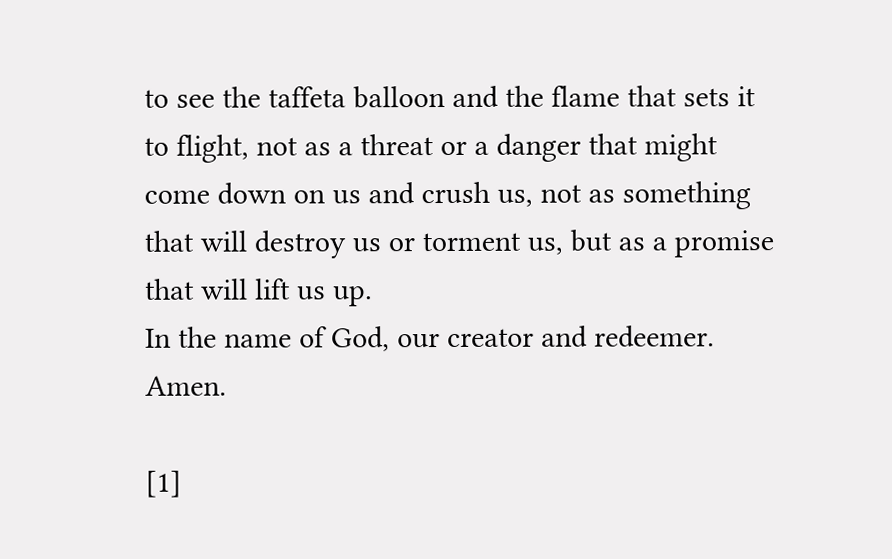to see the taffeta balloon and the flame that sets it to flight, not as a threat or a danger that might come down on us and crush us, not as something that will destroy us or torment us, but as a promise that will lift us up.
In the name of God, our creator and redeemer. Amen.

[1]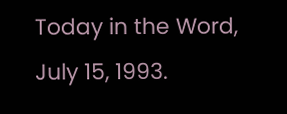Today in the Word, July 15, 1993.